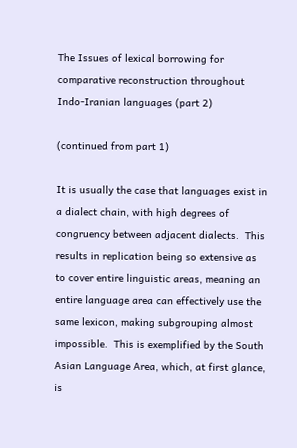The Issues of lexical borrowing for comparative reconstruction throughout Indo-Iranian languages (part 2)

(continued from part 1)

It is usually the case that languages exist in a dialect chain, with high degrees of congruency between adjacent dialects.  This results in replication being so extensive as to cover entire linguistic areas, meaning an entire language area can effectively use the same lexicon, making subgrouping almost impossible.  This is exemplified by the South Asian Language Area, which, at first glance, is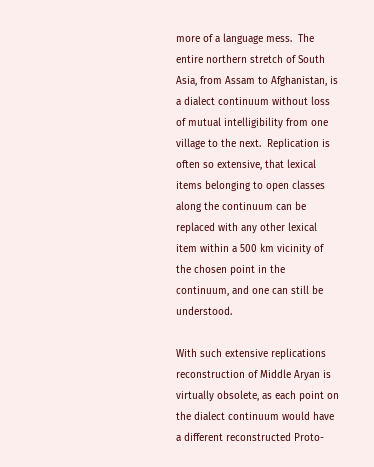more of a language mess.  The entire northern stretch of South Asia, from Assam to Afghanistan, is a dialect continuum without loss of mutual intelligibility from one village to the next.  Replication is often so extensive, that lexical items belonging to open classes along the continuum can be replaced with any other lexical item within a 500 km vicinity of the chosen point in the continuum, and one can still be understood.

With such extensive replications reconstruction of Middle Aryan is virtually obsolete, as each point on the dialect continuum would have a different reconstructed Proto-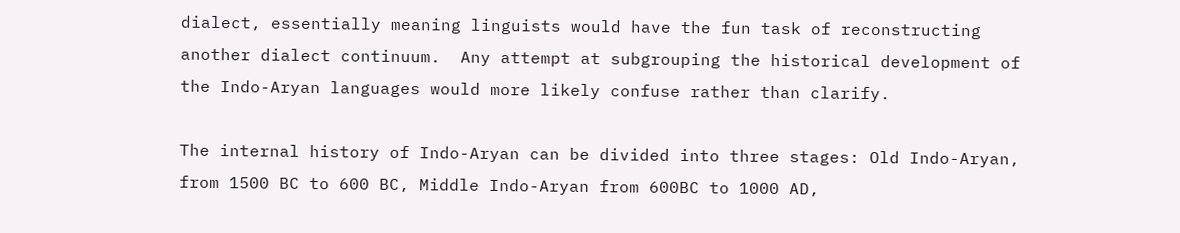dialect, essentially meaning linguists would have the fun task of reconstructing another dialect continuum.  Any attempt at subgrouping the historical development of the Indo-Aryan languages would more likely confuse rather than clarify.

The internal history of Indo-Aryan can be divided into three stages: Old Indo-Aryan, from 1500 BC to 600 BC, Middle Indo-Aryan from 600BC to 1000 AD,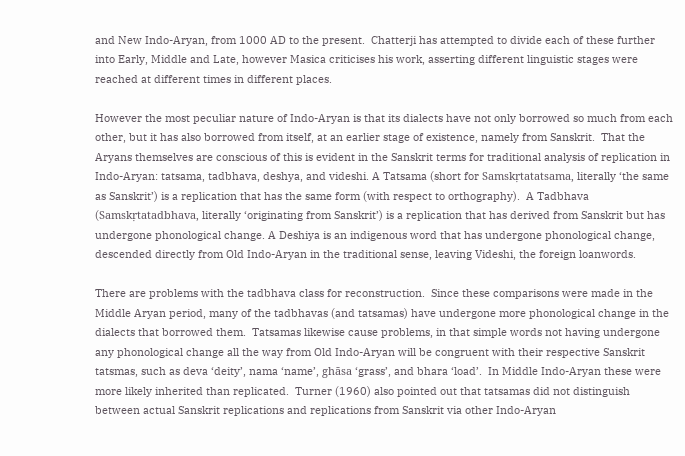and New Indo-Aryan, from 1000 AD to the present.  Chatterji has attempted to divide each of these further into Early, Middle and Late, however Masica criticises his work, asserting different linguistic stages were reached at different times in different places.

However the most peculiar nature of Indo-Aryan is that its dialects have not only borrowed so much from each other, but it has also borrowed from itself, at an earlier stage of existence, namely from Sanskrit.  That the Aryans themselves are conscious of this is evident in the Sanskrit terms for traditional analysis of replication in Indo-Aryan: tatsama, tadbhava, deshya, and videshi. A Tatsama (short for Samskṛtatatsama, literally ‘the same as Sanskrit’) is a replication that has the same form (with respect to orthography).  A Tadbhava (Samskṛtatadbhava, literally ‘originating from Sanskrit’) is a replication that has derived from Sanskrit but has undergone phonological change. A Deshiya is an indigenous word that has undergone phonological change, descended directly from Old Indo-Aryan in the traditional sense, leaving Videshi, the foreign loanwords.

There are problems with the tadbhava class for reconstruction.  Since these comparisons were made in the Middle Aryan period, many of the tadbhavas (and tatsamas) have undergone more phonological change in the dialects that borrowed them.  Tatsamas likewise cause problems, in that simple words not having undergone any phonological change all the way from Old Indo-Aryan will be congruent with their respective Sanskrit tatsmas, such as deva ‘deity’, nama ‘name’, ghāsa ‘grass’, and bhara ‘load’.  In Middle Indo-Aryan these were more likely inherited than replicated.  Turner (1960) also pointed out that tatsamas did not distinguish between actual Sanskrit replications and replications from Sanskrit via other Indo-Aryan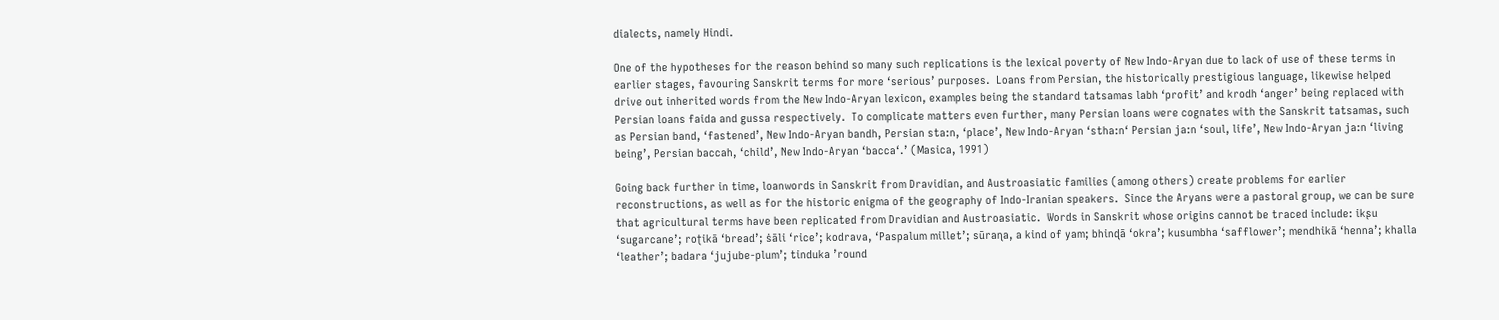dialects, namely Hindi.

One of the hypotheses for the reason behind so many such replications is the lexical poverty of New Indo-Aryan due to lack of use of these terms in earlier stages, favouring Sanskrit terms for more ‘serious’ purposes.  Loans from Persian, the historically prestigious language, likewise helped drive out inherited words from the New Indo-Aryan lexicon, examples being the standard tatsamas labh ‘profit’ and krodh ‘anger’ being replaced with Persian loans faida and gussa respectively.  To complicate matters even further, many Persian loans were cognates with the Sanskrit tatsamas, such as Persian band, ‘fastened’, New Indo-Aryan bandh, Persian sta:n, ‘place’, New Indo-Aryan ‘stha:n‘ Persian ja:n ‘soul, life’, New Indo-Aryan ja:n ‘living being’, Persian baccah, ‘child’, New Indo-Aryan ‘bacca‘.’ (Masica, 1991)

Going back further in time, loanwords in Sanskrit from Dravidian, and Austroasiatic families (among others) create problems for earlier reconstructions, as well as for the historic enigma of the geography of Indo-Iranian speakers.  Since the Aryans were a pastoral group, we can be sure that agricultural terms have been replicated from Dravidian and Austroasiatic.  Words in Sanskrit whose origins cannot be traced include: ikʂu ‘sugarcane’; roʈikā ‘bread’; ṡāli ‘rice’; kodrava, ‘Paspalum millet’; sūraɳa, a kind of yam; bhinɖā ‘okra’; kusumbha ‘safflower’; mendhikā ‘henna’; khalla ‘leather’; badara ‘jujube-plum’; tinduka ’round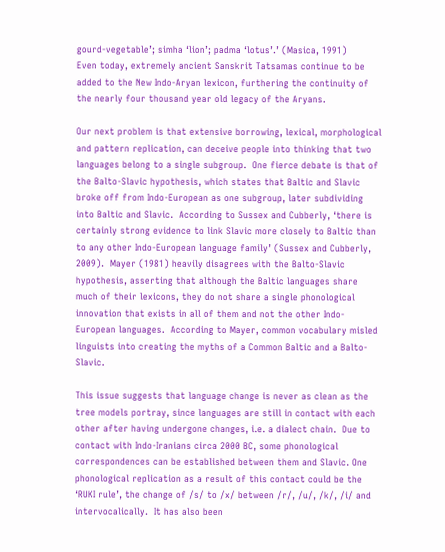gourd-vegetable’; simha ‘lion’; padma ‘lotus’.’ (Masica, 1991)
Even today, extremely ancient Sanskrit Tatsamas continue to be added to the New Indo-Aryan lexicon, furthering the continuity of the nearly four thousand year old legacy of the Aryans.

Our next problem is that extensive borrowing, lexical, morphological and pattern replication, can deceive people into thinking that two languages belong to a single subgroup.  One fierce debate is that of the Balto-Slavic hypothesis, which states that Baltic and Slavic broke off from Indo-European as one subgroup, later subdividing into Baltic and Slavic.  According to Sussex and Cubberly, ‘there is certainly strong evidence to link Slavic more closely to Baltic than to any other Indo-European language family’ (Sussex and Cubberly, 2009).  Mayer (1981) heavily disagrees with the Balto-Slavic hypothesis, asserting that although the Baltic languages share much of their lexicons, they do not share a single phonological innovation that exists in all of them and not the other Indo-European languages.  According to Mayer, common vocabulary misled linguists into creating the myths of a Common Baltic and a Balto-Slavic.

This issue suggests that language change is never as clean as the tree models portray, since languages are still in contact with each other after having undergone changes, i.e. a dialect chain.  Due to contact with Indo-Iranians circa 2000 BC, some phonological correspondences can be established between them and Slavic. One phonological replication as a result of this contact could be the ‘RUKI rule’, the change of /s/ to /x/ between /r/, /u/, /k/, /i/ and intervocalically.  It has also been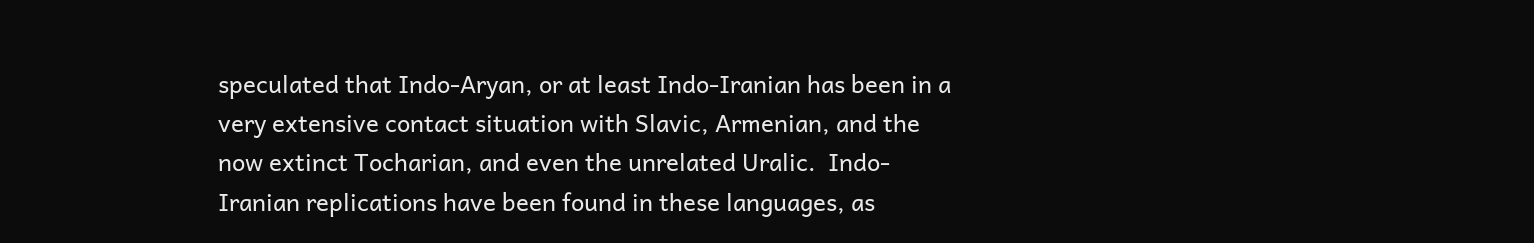speculated that Indo-Aryan, or at least Indo-Iranian has been in a very extensive contact situation with Slavic, Armenian, and the now extinct Tocharian, and even the unrelated Uralic.  Indo-Iranian replications have been found in these languages, as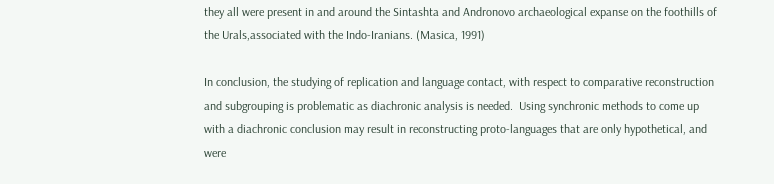they all were present in and around the Sintashta and Andronovo archaeological expanse on the foothills of the Urals,associated with the Indo-Iranians. (Masica, 1991)

In conclusion, the studying of replication and language contact, with respect to comparative reconstruction and subgrouping is problematic as diachronic analysis is needed.  Using synchronic methods to come up with a diachronic conclusion may result in reconstructing proto-languages that are only hypothetical, and were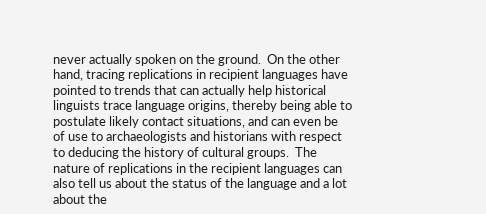never actually spoken on the ground.  On the other hand, tracing replications in recipient languages have pointed to trends that can actually help historical linguists trace language origins, thereby being able to postulate likely contact situations, and can even be of use to archaeologists and historians with respect to deducing the history of cultural groups.  The nature of replications in the recipient languages can also tell us about the status of the language and a lot about the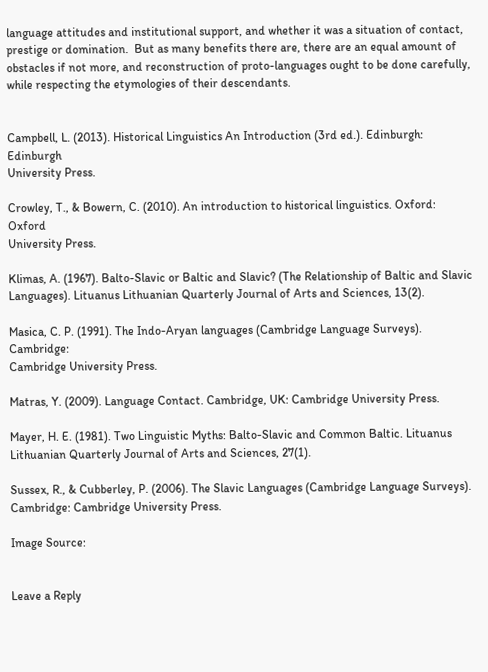language attitudes and institutional support, and whether it was a situation of contact, prestige or domination.  But as many benefits there are, there are an equal amount of obstacles if not more, and reconstruction of proto-languages ought to be done carefully, while respecting the etymologies of their descendants.


Campbell, L. (2013). Historical Linguistics An Introduction (3rd ed.). Edinburgh: Edinburgh
University Press.

Crowley, T., & Bowern, C. (2010). An introduction to historical linguistics. Oxford: Oxford
University Press.

Klimas, A. (1967). Balto-Slavic or Baltic and Slavic? (The Relationship of Baltic and Slavic
Languages). Lituanus Lithuanian Quarterly Journal of Arts and Sciences, 13(2).

Masica, C. P. (1991). The Indo-Aryan languages (Cambridge Language Surveys). Cambridge:
Cambridge University Press.

Matras, Y. (2009). Language Contact. Cambridge, UK: Cambridge University Press.

Mayer, H. E. (1981). Two Linguistic Myths: Balto-Slavic and Common Baltic. Lituanus Lithuanian Quarterly Journal of Arts and Sciences, 27(1).

Sussex, R., & Cubberley, P. (2006). The Slavic Languages (Cambridge Language Surveys).
Cambridge: Cambridge University Press.

Image Source:


Leave a Reply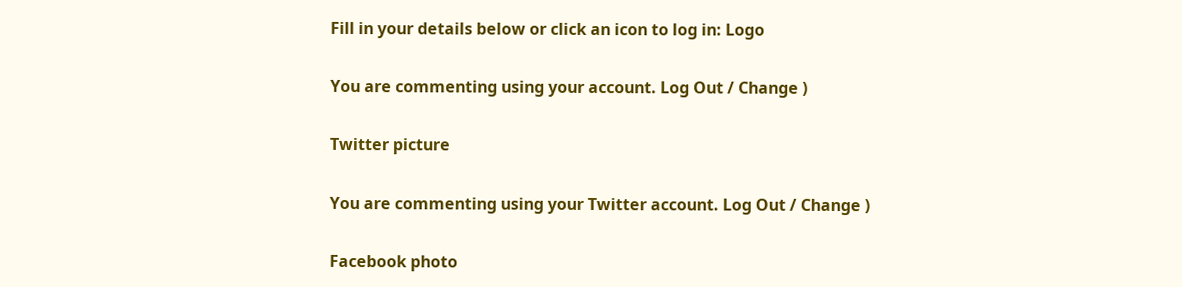Fill in your details below or click an icon to log in: Logo

You are commenting using your account. Log Out / Change )

Twitter picture

You are commenting using your Twitter account. Log Out / Change )

Facebook photo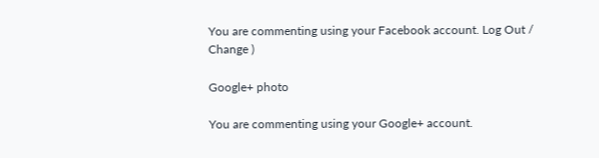You are commenting using your Facebook account. Log Out / Change )

Google+ photo

You are commenting using your Google+ account.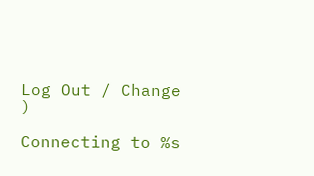Log Out / Change )

Connecting to %s